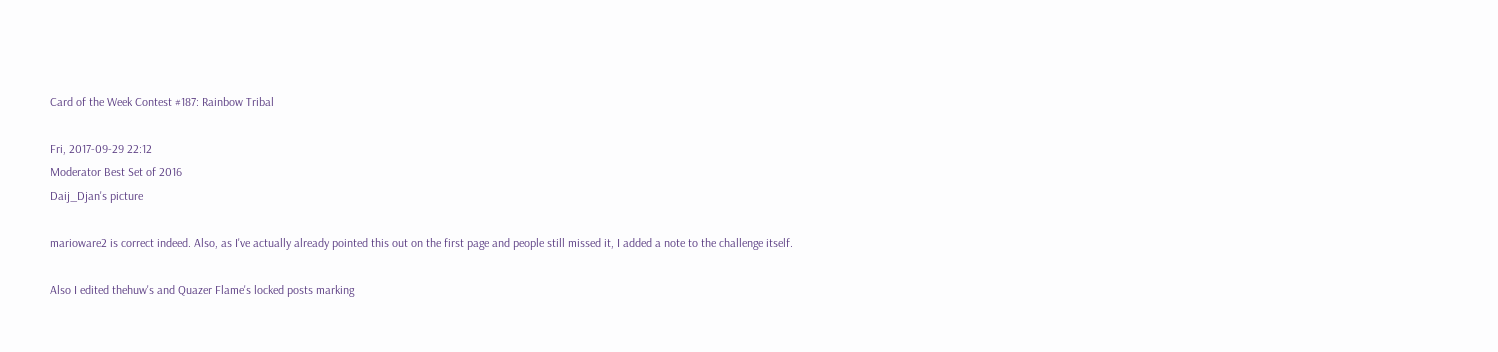Card of the Week Contest #187: Rainbow Tribal

Fri, 2017-09-29 22:12
Moderator Best Set of 2016
Daij_Djan's picture

marioware2 is correct indeed. Also, as I've actually already pointed this out on the first page and people still missed it, I added a note to the challenge itself.

Also I edited thehuw's and Quazer Flame's locked posts marking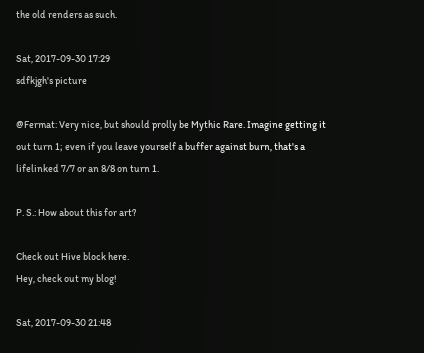the old renders as such.

Sat, 2017-09-30 17:29
sdfkjgh's picture

@Fermat: Very nice, but should prolly be Mythic Rare. Imagine getting it out turn 1; even if you leave yourself a buffer against burn, that's a lifelinked 7/7 or an 8/8 on turn 1.

P. S.: How about this for art?

Check out Hive block here.
Hey, check out my blog!

Sat, 2017-09-30 21:48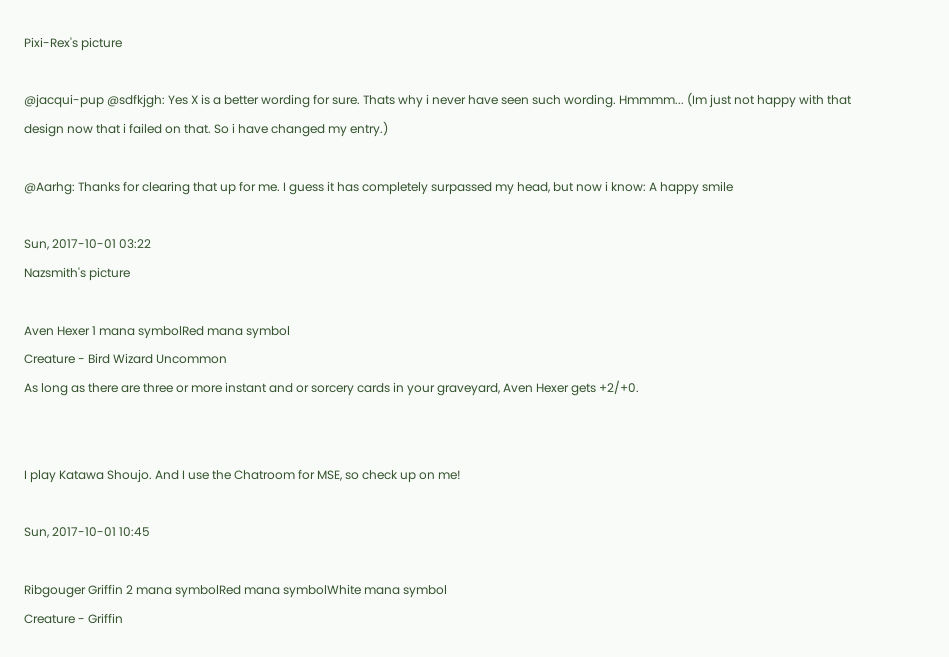Pixi-Rex's picture

@jacqui-pup @sdfkjgh: Yes X is a better wording for sure. Thats why i never have seen such wording. Hmmmm... (Im just not happy with that design now that i failed on that. So i have changed my entry.)

@Aarhg: Thanks for clearing that up for me. I guess it has completely surpassed my head, but now i know: A happy smile

Sun, 2017-10-01 03:22
Nazsmith's picture

Aven Hexer 1 mana symbolRed mana symbol
Creature - Bird Wizard Uncommon
As long as there are three or more instant and or sorcery cards in your graveyard, Aven Hexer gets +2/+0.


I play Katawa Shoujo. And I use the Chatroom for MSE, so check up on me!

Sun, 2017-10-01 10:45

Ribgouger Griffin 2 mana symbolRed mana symbolWhite mana symbol
Creature - Griffin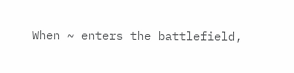When ~ enters the battlefield,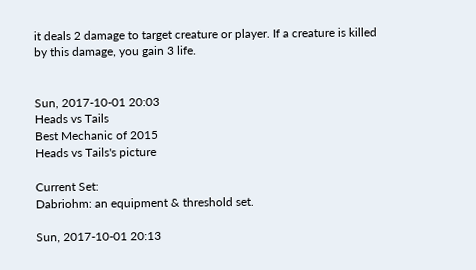it deals 2 damage to target creature or player. If a creature is killed by this damage, you gain 3 life.


Sun, 2017-10-01 20:03
Heads vs Tails
Best Mechanic of 2015
Heads vs Tails's picture

Current Set:
Dabriohm: an equipment & threshold set.

Sun, 2017-10-01 20:13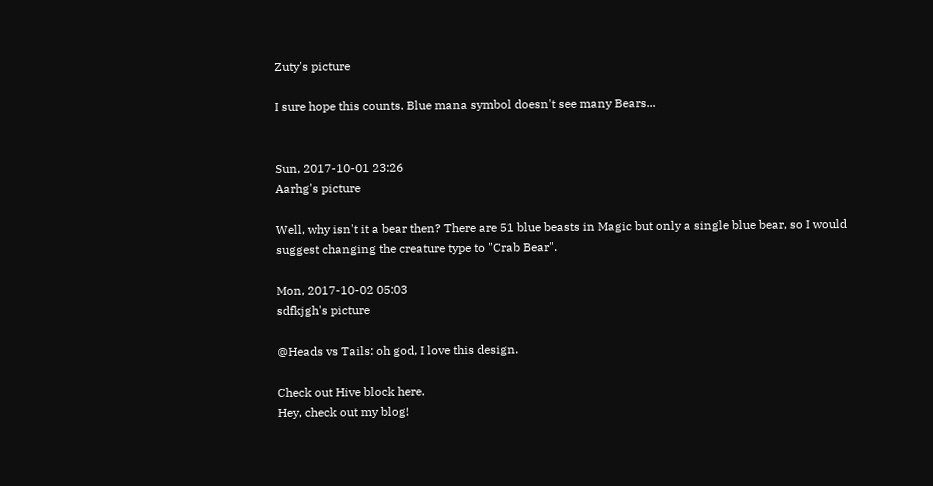Zuty's picture

I sure hope this counts. Blue mana symbol doesn't see many Bears...


Sun, 2017-10-01 23:26
Aarhg's picture

Well, why isn't it a bear then? There are 51 blue beasts in Magic but only a single blue bear, so I would suggest changing the creature type to "Crab Bear".

Mon, 2017-10-02 05:03
sdfkjgh's picture

@Heads vs Tails: oh god, I love this design.

Check out Hive block here.
Hey, check out my blog!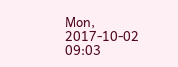Mon, 2017-10-02 09:03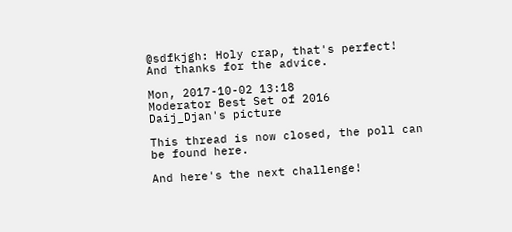@sdfkjgh: Holy crap, that's perfect! And thanks for the advice.

Mon, 2017-10-02 13:18
Moderator Best Set of 2016
Daij_Djan's picture

This thread is now closed, the poll can be found here.

And here's the next challenge!